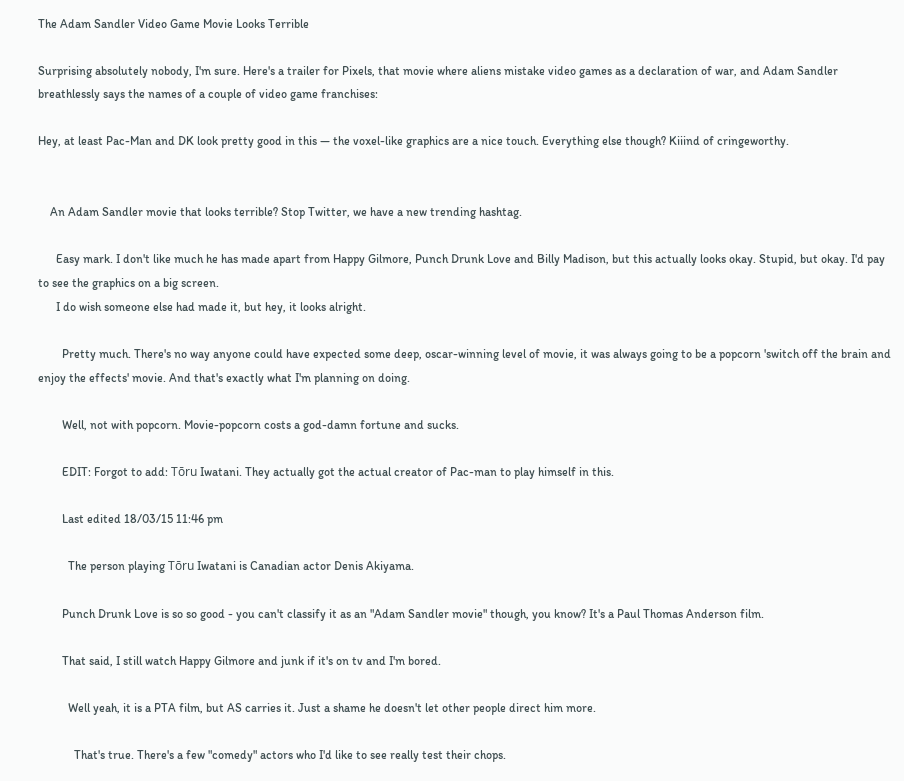The Adam Sandler Video Game Movie Looks Terrible

Surprising absolutely nobody, I'm sure. Here's a trailer for Pixels, that movie where aliens mistake video games as a declaration of war, and Adam Sandler breathlessly says the names of a couple of video game franchises:

Hey, at least Pac-Man and DK look pretty good in this — the voxel-like graphics are a nice touch. Everything else though? Kiiind of cringeworthy.


    An Adam Sandler movie that looks terrible? Stop Twitter, we have a new trending hashtag.

      Easy mark. I don't like much he has made apart from Happy Gilmore, Punch Drunk Love and Billy Madison, but this actually looks okay. Stupid, but okay. I'd pay to see the graphics on a big screen.
      I do wish someone else had made it, but hey, it looks alright.

        Pretty much. There's no way anyone could have expected some deep, oscar-winning level of movie, it was always going to be a popcorn 'switch off the brain and enjoy the effects' movie. And that's exactly what I'm planning on doing.

        Well, not with popcorn. Movie-popcorn costs a god-damn fortune and sucks.

        EDIT: Forgot to add: Tōru Iwatani. They actually got the actual creator of Pac-man to play himself in this.

        Last edited 18/03/15 11:46 pm

          The person playing Tōru Iwatani is Canadian actor Denis Akiyama.

        Punch Drunk Love is so so good - you can't classify it as an "Adam Sandler movie" though, you know? It's a Paul Thomas Anderson film.

        That said, I still watch Happy Gilmore and junk if it's on tv and I'm bored.

          Well yeah, it is a PTA film, but AS carries it. Just a shame he doesn't let other people direct him more.

            That's true. There's a few "comedy" actors who I'd like to see really test their chops.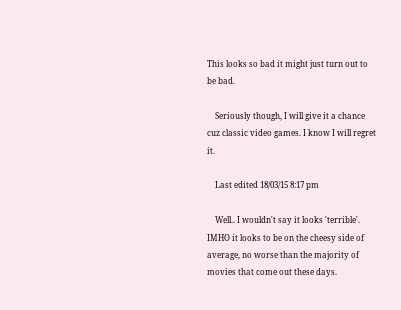This looks so bad it might just turn out to be bad.

    Seriously though, I will give it a chance cuz classic video games. I know I will regret it.

    Last edited 18/03/15 8:17 pm

    Well.. I wouldn't say it looks 'terrible'. IMHO it looks to be on the cheesy side of average, no worse than the majority of movies that come out these days.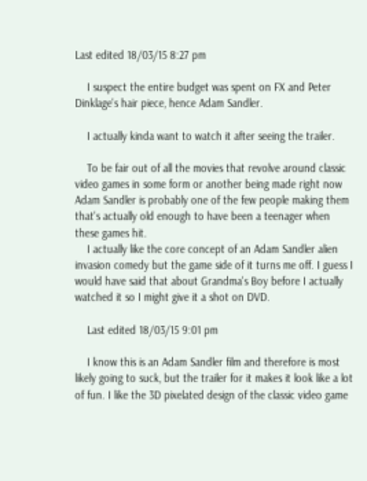Last edited 18/03/15 8:27 pm

    I suspect the entire budget was spent on FX and Peter Dinklage's hair piece, hence Adam Sandler.

    I actually kinda want to watch it after seeing the trailer.

    To be fair out of all the movies that revolve around classic video games in some form or another being made right now Adam Sandler is probably one of the few people making them that's actually old enough to have been a teenager when these games hit.
    I actually like the core concept of an Adam Sandler alien invasion comedy but the game side of it turns me off. I guess I would have said that about Grandma's Boy before I actually watched it so I might give it a shot on DVD.

    Last edited 18/03/15 9:01 pm

    I know this is an Adam Sandler film and therefore is most likely going to suck, but the trailer for it makes it look like a lot of fun. I like the 3D pixelated design of the classic video game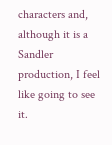characters and, although it is a Sandler production, I feel like going to see it.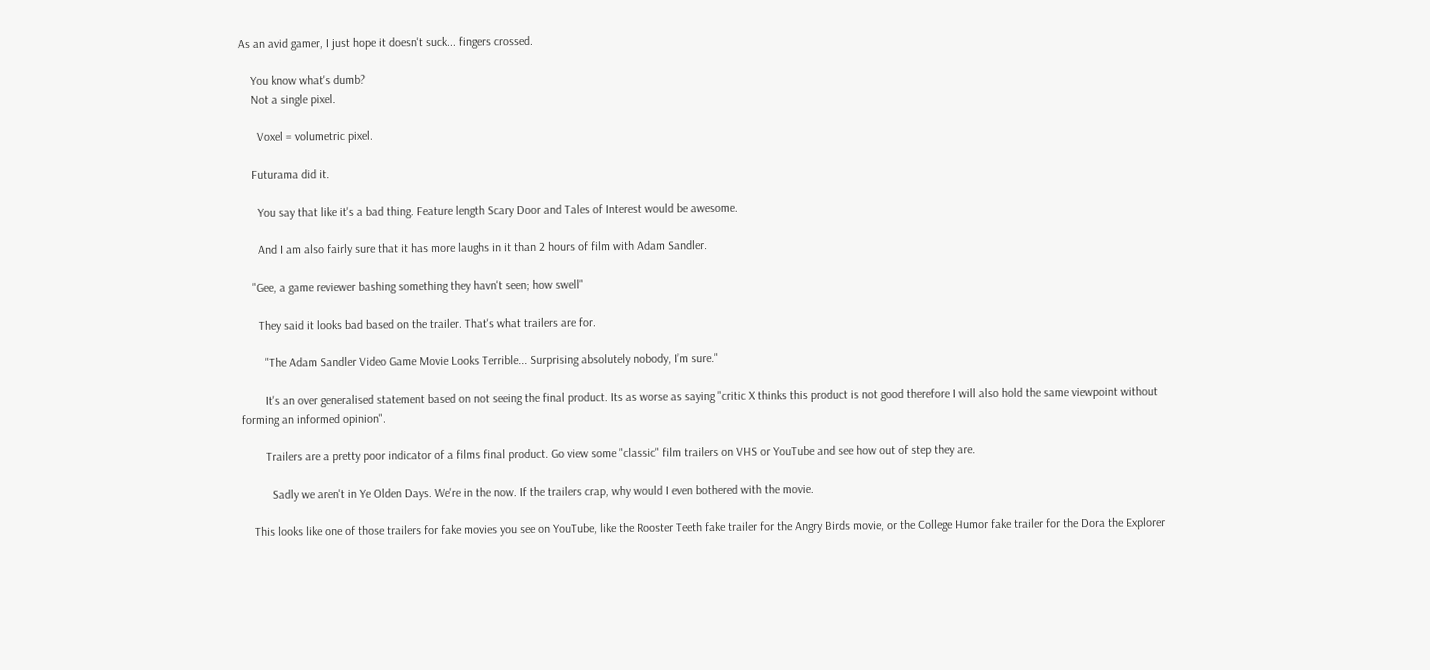As an avid gamer, I just hope it doesn't suck... fingers crossed.

    You know what's dumb?
    Not a single pixel.

      Voxel = volumetric pixel.

    Futurama did it.

      You say that like it's a bad thing. Feature length Scary Door and Tales of Interest would be awesome.

      And I am also fairly sure that it has more laughs in it than 2 hours of film with Adam Sandler.

    "Gee, a game reviewer bashing something they havn't seen; how swell"

      They said it looks bad based on the trailer. That's what trailers are for.

        "The Adam Sandler Video Game Movie Looks Terrible... Surprising absolutely nobody, I’m sure."

        It's an over generalised statement based on not seeing the final product. Its as worse as saying "critic X thinks this product is not good therefore I will also hold the same viewpoint without forming an informed opinion".

        Trailers are a pretty poor indicator of a films final product. Go view some "classic" film trailers on VHS or YouTube and see how out of step they are.

          Sadly we aren't in Ye Olden Days. We're in the now. If the trailers crap, why would I even bothered with the movie.

    This looks like one of those trailers for fake movies you see on YouTube, like the Rooster Teeth fake trailer for the Angry Birds movie, or the College Humor fake trailer for the Dora the Explorer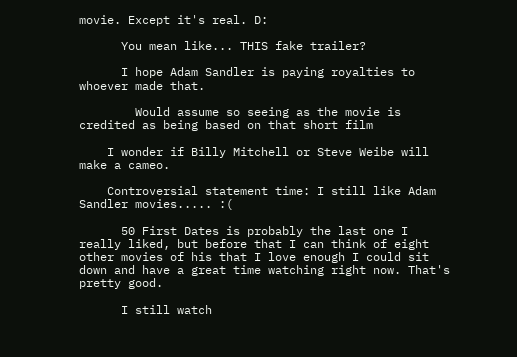movie. Except it's real. D:

      You mean like... THIS fake trailer?

      I hope Adam Sandler is paying royalties to whoever made that.

        Would assume so seeing as the movie is credited as being based on that short film

    I wonder if Billy Mitchell or Steve Weibe will make a cameo.

    Controversial statement time: I still like Adam Sandler movies..... :(

      50 First Dates is probably the last one I really liked, but before that I can think of eight other movies of his that I love enough I could sit down and have a great time watching right now. That's pretty good.

      I still watch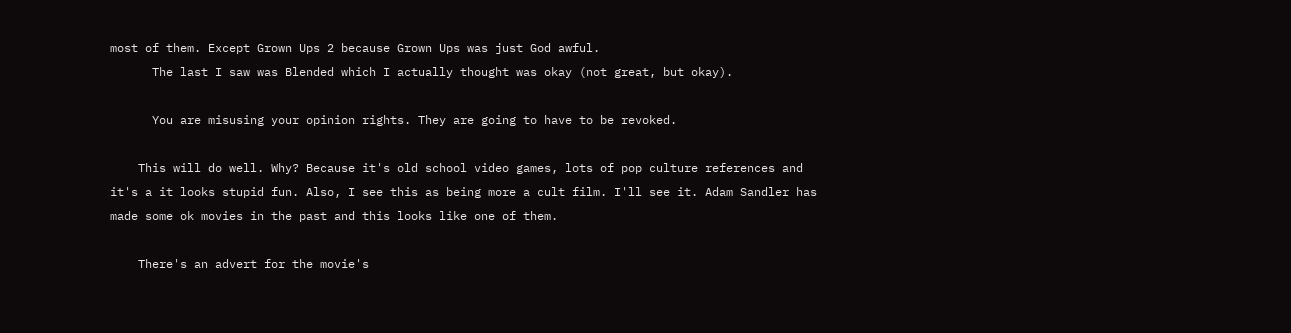most of them. Except Grown Ups 2 because Grown Ups was just God awful.
      The last I saw was Blended which I actually thought was okay (not great, but okay).

      You are misusing your opinion rights. They are going to have to be revoked.

    This will do well. Why? Because it's old school video games, lots of pop culture references and it's a it looks stupid fun. Also, I see this as being more a cult film. I'll see it. Adam Sandler has made some ok movies in the past and this looks like one of them.

    There's an advert for the movie's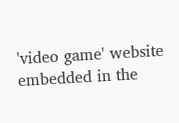'video game' website embedded in the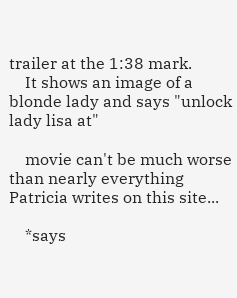trailer at the 1:38 mark.
    It shows an image of a blonde lady and says "unlock lady lisa at"

    movie can't be much worse than nearly everything Patricia writes on this site...

    *says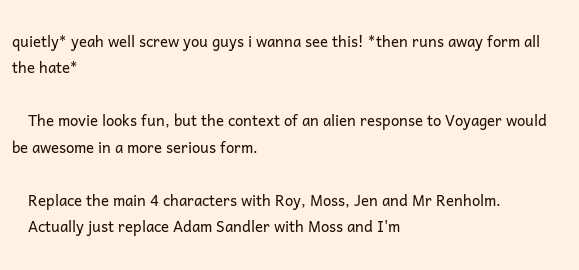quietly* yeah well screw you guys i wanna see this! *then runs away form all the hate*

    The movie looks fun, but the context of an alien response to Voyager would be awesome in a more serious form.

    Replace the main 4 characters with Roy, Moss, Jen and Mr Renholm.
    Actually just replace Adam Sandler with Moss and I'm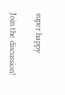super happy

Join the discussion!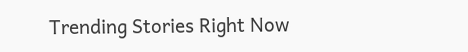Trending Stories Right Now